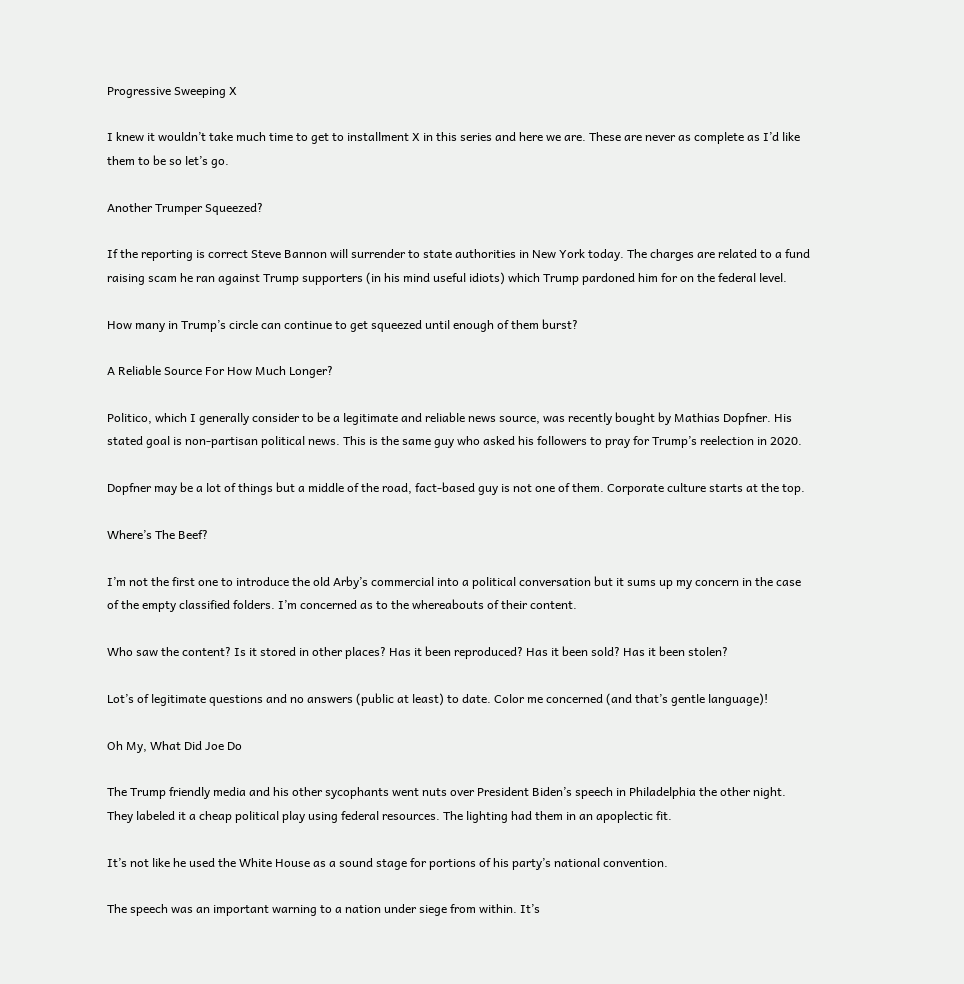Progressive Sweeping X

I knew it wouldn’t take much time to get to installment X in this series and here we are. These are never as complete as I’d like them to be so let’s go.

Another Trumper Squeezed?

If the reporting is correct Steve Bannon will surrender to state authorities in New York today. The charges are related to a fund raising scam he ran against Trump supporters (in his mind useful idiots) which Trump pardoned him for on the federal level.

How many in Trump’s circle can continue to get squeezed until enough of them burst?

A Reliable Source For How Much Longer?

Politico, which I generally consider to be a legitimate and reliable news source, was recently bought by Mathias Dopfner. His stated goal is non-partisan political news. This is the same guy who asked his followers to pray for Trump’s reelection in 2020.

Dopfner may be a lot of things but a middle of the road, fact-based guy is not one of them. Corporate culture starts at the top.

Where’s The Beef?

I’m not the first one to introduce the old Arby’s commercial into a political conversation but it sums up my concern in the case of the empty classified folders. I’m concerned as to the whereabouts of their content.

Who saw the content? Is it stored in other places? Has it been reproduced? Has it been sold? Has it been stolen?

Lot’s of legitimate questions and no answers (public at least) to date. Color me concerned (and that’s gentle language)!

Oh My, What Did Joe Do

The Trump friendly media and his other sycophants went nuts over President Biden’s speech in Philadelphia the other night. They labeled it a cheap political play using federal resources. The lighting had them in an apoplectic fit.

It’s not like he used the White House as a sound stage for portions of his party’s national convention.

The speech was an important warning to a nation under siege from within. It’s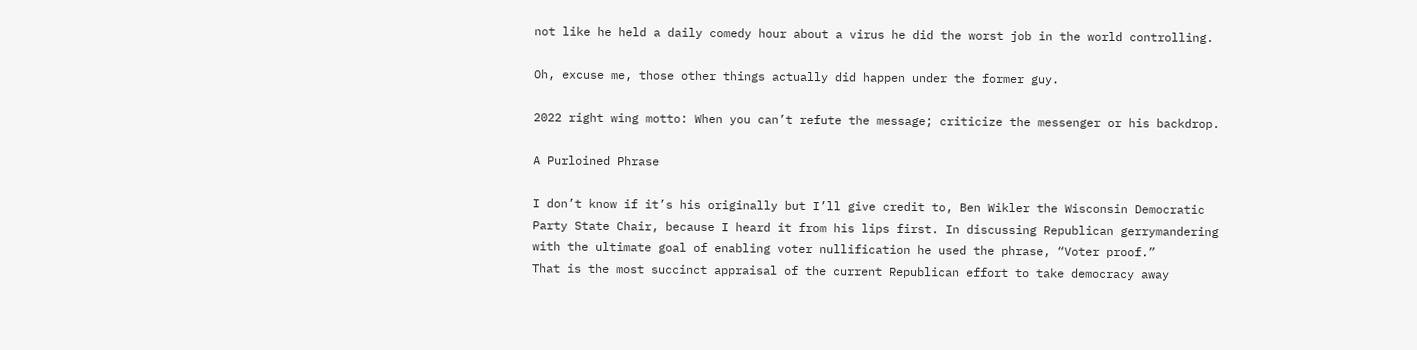not like he held a daily comedy hour about a virus he did the worst job in the world controlling.

Oh, excuse me, those other things actually did happen under the former guy.

2022 right wing motto: When you can’t refute the message; criticize the messenger or his backdrop.

A Purloined Phrase

I don’t know if it’s his originally but I’ll give credit to, Ben Wikler the Wisconsin Democratic Party State Chair, because I heard it from his lips first. In discussing Republican gerrymandering with the ultimate goal of enabling voter nullification he used the phrase, “Voter proof.”
That is the most succinct appraisal of the current Republican effort to take democracy away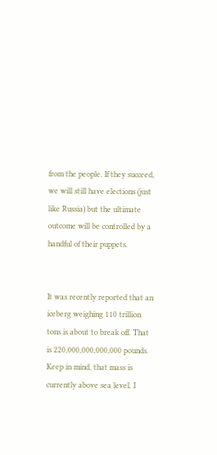from the people. If they succeed, we will still have elections (just like Russia) but the ultimate outcome will be controlled by a handful of their puppets.


It was recently reported that an iceberg weighing 110 trillion tons is about to break off. That is 220,000,000,000,000 pounds. Keep in mind, that mass is currently above sea level. I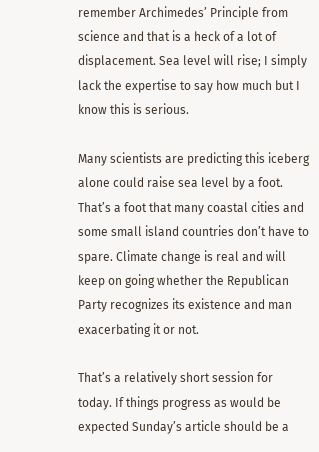remember Archimedes’ Principle from science and that is a heck of a lot of displacement. Sea level will rise; I simply lack the expertise to say how much but I know this is serious.

Many scientists are predicting this iceberg alone could raise sea level by a foot. That’s a foot that many coastal cities and some small island countries don’t have to spare. Climate change is real and will keep on going whether the Republican Party recognizes its existence and man exacerbating it or not.

That’s a relatively short session for today. If things progress as would be expected Sunday’s article should be a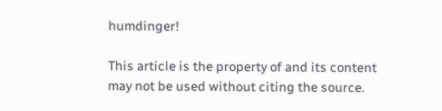humdinger!

This article is the property of and its content may not be used without citing the source.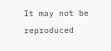It may not be reproduced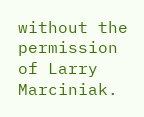without the permission of Larry Marciniak.